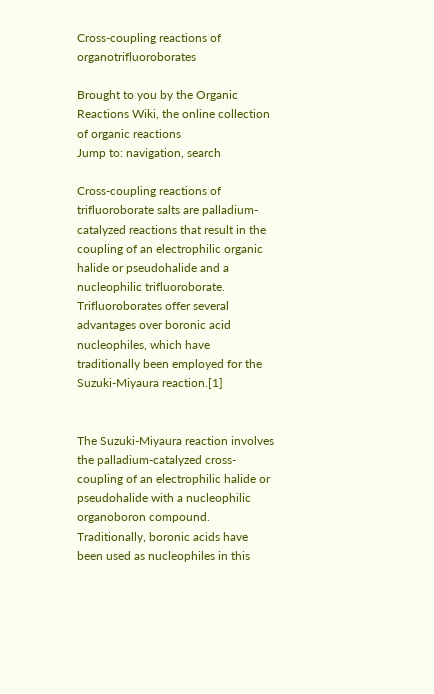Cross-coupling reactions of organotrifluoroborates

Brought to you by the Organic Reactions Wiki, the online collection of organic reactions
Jump to: navigation, search

Cross-coupling reactions of trifluoroborate salts are palladium-catalyzed reactions that result in the coupling of an electrophilic organic halide or pseudohalide and a nucleophilic trifluoroborate. Trifluoroborates offer several advantages over boronic acid nucleophiles, which have traditionally been employed for the Suzuki-Miyaura reaction.[1]


The Suzuki-Miyaura reaction involves the palladium-catalyzed cross-coupling of an electrophilic halide or pseudohalide with a nucleophilic organoboron compound. Traditionally, boronic acids have been used as nucleophiles in this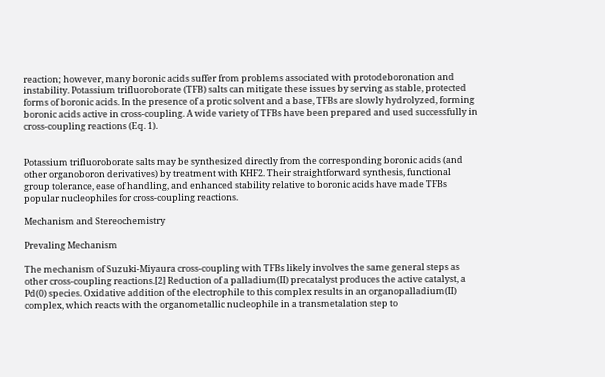reaction; however, many boronic acids suffer from problems associated with protodeboronation and instability. Potassium trifluoroborate (TFB) salts can mitigate these issues by serving as stable, protected forms of boronic acids. In the presence of a protic solvent and a base, TFBs are slowly hydrolyzed, forming boronic acids active in cross-coupling. A wide variety of TFBs have been prepared and used successfully in cross-coupling reactions (Eq. 1).


Potassium trifluoroborate salts may be synthesized directly from the corresponding boronic acids (and other organoboron derivatives) by treatment with KHF2. Their straightforward synthesis, functional group tolerance, ease of handling, and enhanced stability relative to boronic acids have made TFBs popular nucleophiles for cross-coupling reactions.

Mechanism and Stereochemistry

Prevaling Mechanism

The mechanism of Suzuki-Miyaura cross-coupling with TFBs likely involves the same general steps as other cross-coupling reactions.[2] Reduction of a palladium(II) precatalyst produces the active catalyst, a Pd(0) species. Oxidative addition of the electrophile to this complex results in an organopalladium(II) complex, which reacts with the organometallic nucleophile in a transmetalation step to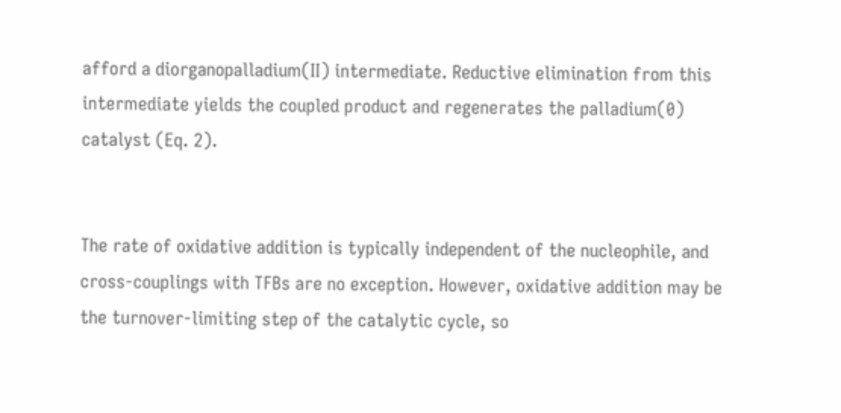afford a diorganopalladium(II) intermediate. Reductive elimination from this intermediate yields the coupled product and regenerates the palladium(0) catalyst (Eq. 2).


The rate of oxidative addition is typically independent of the nucleophile, and cross-couplings with TFBs are no exception. However, oxidative addition may be the turnover-limiting step of the catalytic cycle, so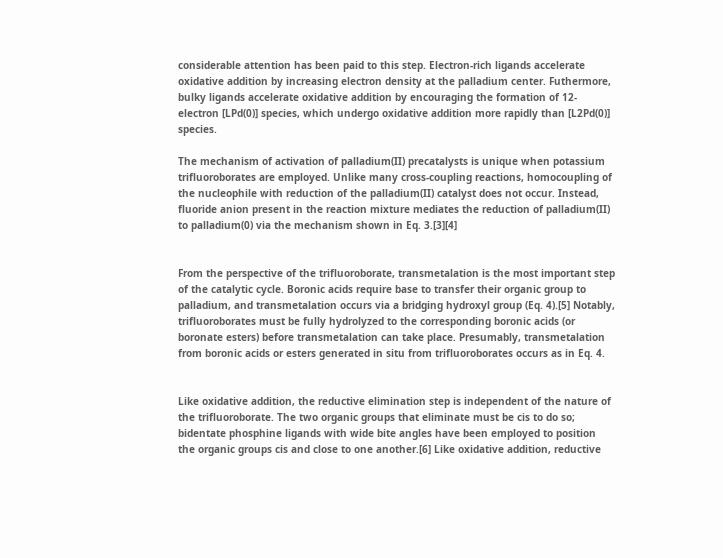considerable attention has been paid to this step. Electron-rich ligands accelerate oxidative addition by increasing electron density at the palladium center. Futhermore, bulky ligands accelerate oxidative addition by encouraging the formation of 12-electron [LPd(0)] species, which undergo oxidative addition more rapidly than [L2Pd(0)] species.

The mechanism of activation of palladium(II) precatalysts is unique when potassium trifluoroborates are employed. Unlike many cross-coupling reactions, homocoupling of the nucleophile with reduction of the palladium(II) catalyst does not occur. Instead, fluoride anion present in the reaction mixture mediates the reduction of palladium(II) to palladium(0) via the mechanism shown in Eq. 3.[3][4]


From the perspective of the trifluoroborate, transmetalation is the most important step of the catalytic cycle. Boronic acids require base to transfer their organic group to palladium, and transmetalation occurs via a bridging hydroxyl group (Eq. 4).[5] Notably, trifluoroborates must be fully hydrolyzed to the corresponding boronic acids (or boronate esters) before transmetalation can take place. Presumably, transmetalation from boronic acids or esters generated in situ from trifluoroborates occurs as in Eq. 4.


Like oxidative addition, the reductive elimination step is independent of the nature of the trifluoroborate. The two organic groups that eliminate must be cis to do so; bidentate phosphine ligands with wide bite angles have been employed to position the organic groups cis and close to one another.[6] Like oxidative addition, reductive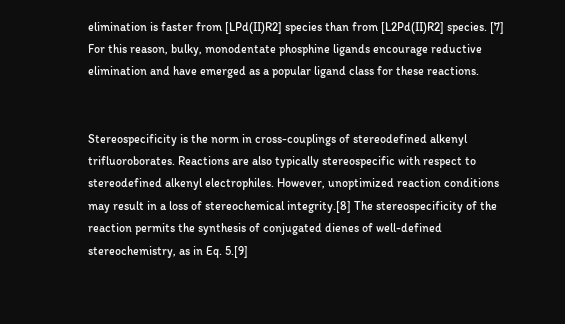elimination is faster from [LPd(II)R2] species than from [L2Pd(II)R2] species. [7] For this reason, bulky, monodentate phosphine ligands encourage reductive elimination and have emerged as a popular ligand class for these reactions.


Stereospecificity is the norm in cross-couplings of stereodefined alkenyl trifluoroborates. Reactions are also typically stereospecific with respect to stereodefined alkenyl electrophiles. However, unoptimized reaction conditions may result in a loss of stereochemical integrity.[8] The stereospecificity of the reaction permits the synthesis of conjugated dienes of well-defined stereochemistry, as in Eq. 5.[9]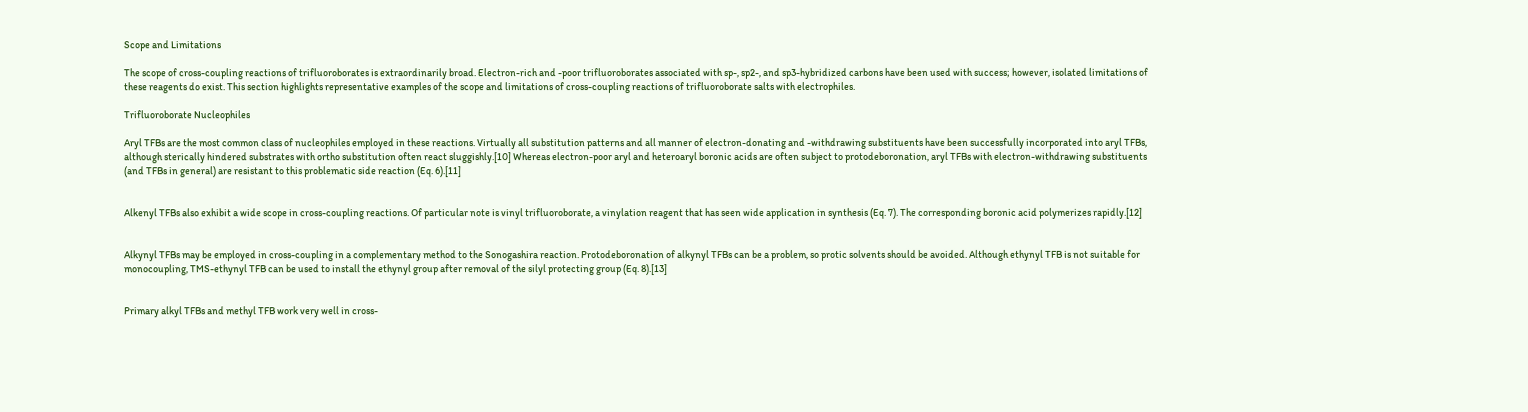Scope and Limitations

The scope of cross-coupling reactions of trifluoroborates is extraordinarily broad. Electron-rich and -poor trifluoroborates associated with sp-, sp2-, and sp3-hybridized carbons have been used with success; however, isolated limitations of these reagents do exist. This section highlights representative examples of the scope and limitations of cross-coupling reactions of trifluoroborate salts with electrophiles.

Trifluoroborate Nucleophiles

Aryl TFBs are the most common class of nucleophiles employed in these reactions. Virtually all substitution patterns and all manner of electron-donating and -withdrawing substituents have been successfully incorporated into aryl TFBs, although sterically hindered substrates with ortho substitution often react sluggishly.[10] Whereas electron-poor aryl and heteroaryl boronic acids are often subject to protodeboronation, aryl TFBs with electron-withdrawing substituents (and TFBs in general) are resistant to this problematic side reaction (Eq. 6).[11]


Alkenyl TFBs also exhibit a wide scope in cross-coupling reactions. Of particular note is vinyl trifluoroborate, a vinylation reagent that has seen wide application in synthesis (Eq. 7). The corresponding boronic acid polymerizes rapidly.[12]


Alkynyl TFBs may be employed in cross-coupling in a complementary method to the Sonogashira reaction. Protodeboronation of alkynyl TFBs can be a problem, so protic solvents should be avoided. Although ethynyl TFB is not suitable for monocoupling, TMS-ethynyl TFB can be used to install the ethynyl group after removal of the silyl protecting group (Eq. 8).[13]


Primary alkyl TFBs and methyl TFB work very well in cross-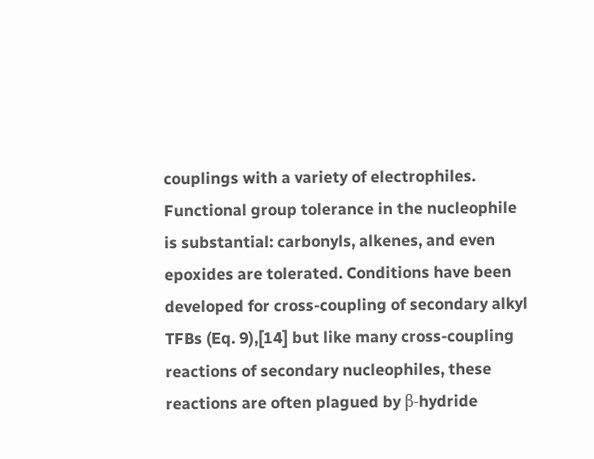couplings with a variety of electrophiles. Functional group tolerance in the nucleophile is substantial: carbonyls, alkenes, and even epoxides are tolerated. Conditions have been developed for cross-coupling of secondary alkyl TFBs (Eq. 9),[14] but like many cross-coupling reactions of secondary nucleophiles, these reactions are often plagued by β-hydride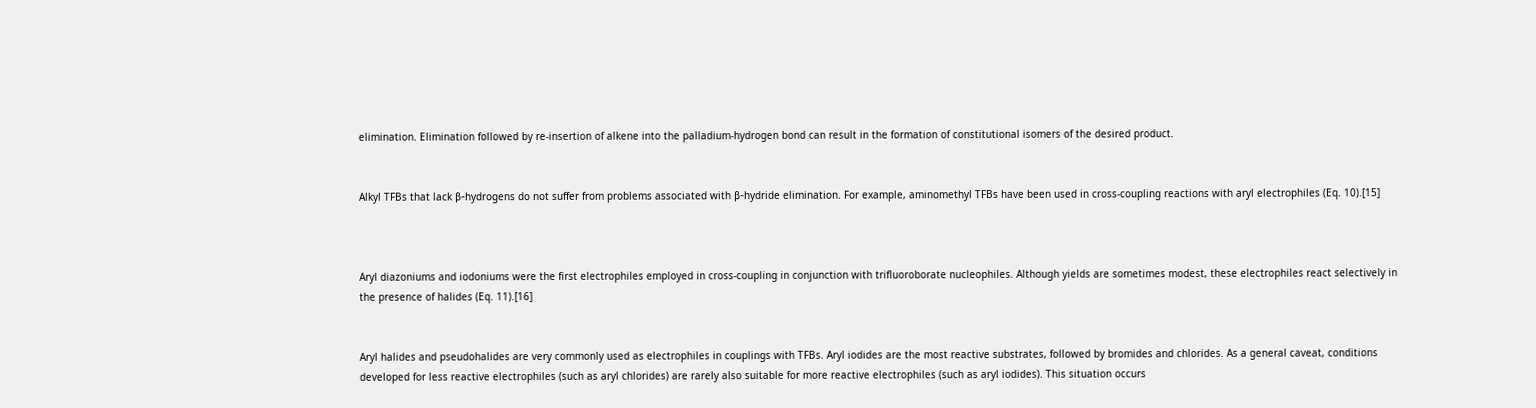elimination. Elimination followed by re-insertion of alkene into the palladium-hydrogen bond can result in the formation of constitutional isomers of the desired product.


Alkyl TFBs that lack β-hydrogens do not suffer from problems associated with β-hydride elimination. For example, aminomethyl TFBs have been used in cross-coupling reactions with aryl electrophiles (Eq. 10).[15]



Aryl diazoniums and iodoniums were the first electrophiles employed in cross-coupling in conjunction with trifluoroborate nucleophiles. Although yields are sometimes modest, these electrophiles react selectively in the presence of halides (Eq. 11).[16]


Aryl halides and pseudohalides are very commonly used as electrophiles in couplings with TFBs. Aryl iodides are the most reactive substrates, followed by bromides and chlorides. As a general caveat, conditions developed for less reactive electrophiles (such as aryl chlorides) are rarely also suitable for more reactive electrophiles (such as aryl iodides). This situation occurs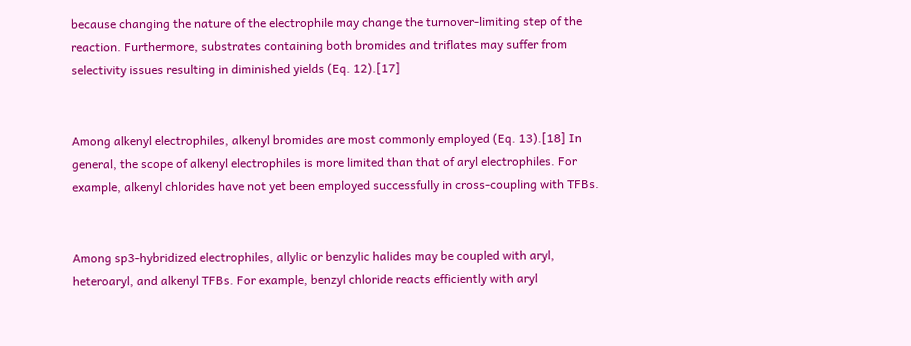because changing the nature of the electrophile may change the turnover-limiting step of the reaction. Furthermore, substrates containing both bromides and triflates may suffer from selectivity issues resulting in diminished yields (Eq. 12).[17]


Among alkenyl electrophiles, alkenyl bromides are most commonly employed (Eq. 13).[18] In general, the scope of alkenyl electrophiles is more limited than that of aryl electrophiles. For example, alkenyl chlorides have not yet been employed successfully in cross-coupling with TFBs.


Among sp3-hybridized electrophiles, allylic or benzylic halides may be coupled with aryl, heteroaryl, and alkenyl TFBs. For example, benzyl chloride reacts efficiently with aryl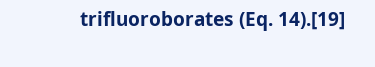trifluoroborates (Eq. 14).[19]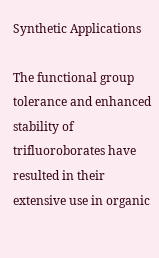Synthetic Applications

The functional group tolerance and enhanced stability of trifluoroborates have resulted in their extensive use in organic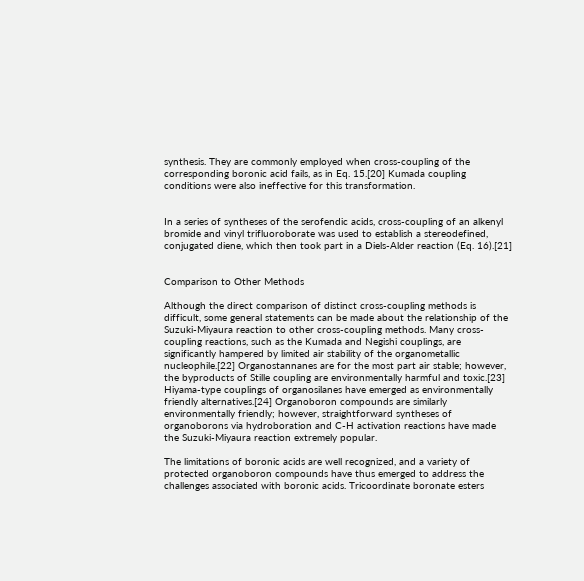synthesis. They are commonly employed when cross-coupling of the corresponding boronic acid fails, as in Eq. 15.[20] Kumada coupling conditions were also ineffective for this transformation.


In a series of syntheses of the serofendic acids, cross-coupling of an alkenyl bromide and vinyl trifluoroborate was used to establish a stereodefined, conjugated diene, which then took part in a Diels-Alder reaction (Eq. 16).[21]


Comparison to Other Methods

Although the direct comparison of distinct cross-coupling methods is difficult, some general statements can be made about the relationship of the Suzuki-Miyaura reaction to other cross-coupling methods. Many cross-coupling reactions, such as the Kumada and Negishi couplings, are significantly hampered by limited air stability of the organometallic nucleophile.[22] Organostannanes are for the most part air stable; however, the byproducts of Stille coupling are environmentally harmful and toxic.[23] Hiyama-type couplings of organosilanes have emerged as environmentally friendly alternatives.[24] Organoboron compounds are similarly environmentally friendly; however, straightforward syntheses of organoborons via hydroboration and C-H activation reactions have made the Suzuki-Miyaura reaction extremely popular.

The limitations of boronic acids are well recognized, and a variety of protected organoboron compounds have thus emerged to address the challenges associated with boronic acids. Tricoordinate boronate esters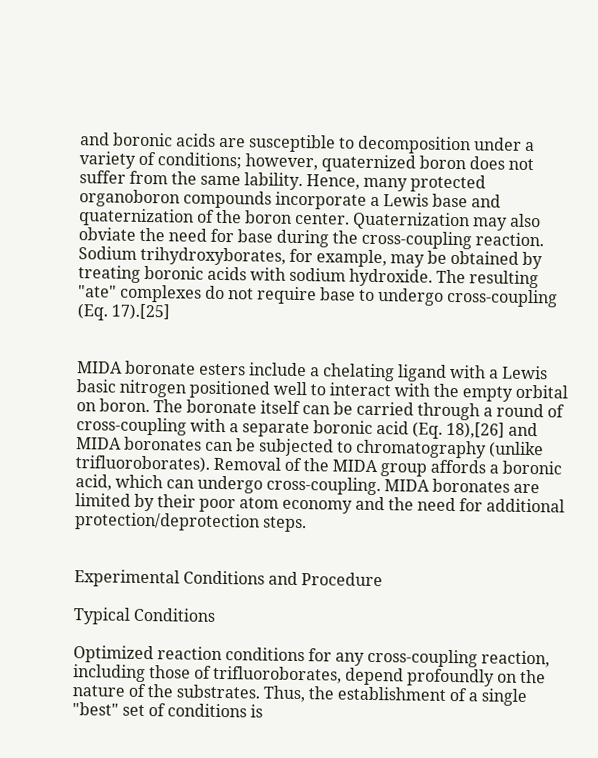and boronic acids are susceptible to decomposition under a variety of conditions; however, quaternized boron does not suffer from the same lability. Hence, many protected organoboron compounds incorporate a Lewis base and quaternization of the boron center. Quaternization may also obviate the need for base during the cross-coupling reaction. Sodium trihydroxyborates, for example, may be obtained by treating boronic acids with sodium hydroxide. The resulting "ate" complexes do not require base to undergo cross-coupling (Eq. 17).[25]


MIDA boronate esters include a chelating ligand with a Lewis basic nitrogen positioned well to interact with the empty orbital on boron. The boronate itself can be carried through a round of cross-coupling with a separate boronic acid (Eq. 18),[26] and MIDA boronates can be subjected to chromatography (unlike trifluoroborates). Removal of the MIDA group affords a boronic acid, which can undergo cross-coupling. MIDA boronates are limited by their poor atom economy and the need for additional protection/deprotection steps.


Experimental Conditions and Procedure

Typical Conditions

Optimized reaction conditions for any cross-coupling reaction, including those of trifluoroborates, depend profoundly on the nature of the substrates. Thus, the establishment of a single "best" set of conditions is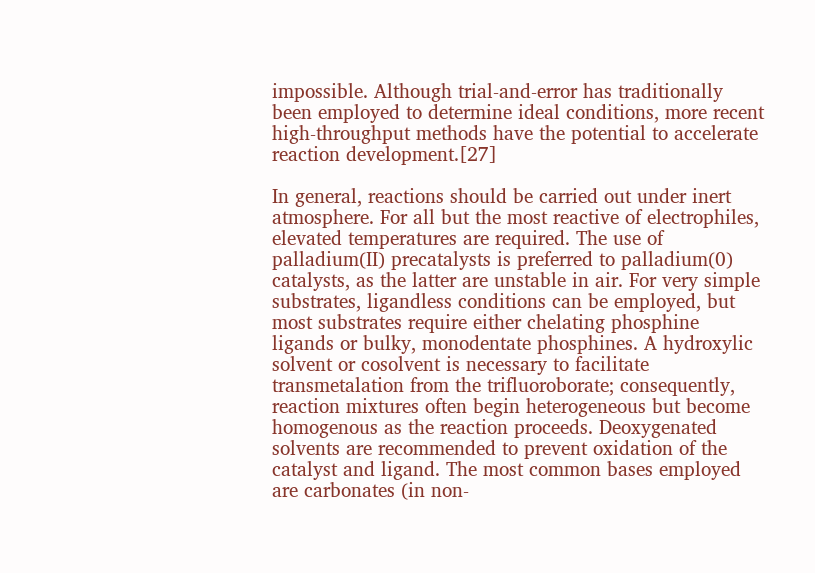impossible. Although trial-and-error has traditionally been employed to determine ideal conditions, more recent high-throughput methods have the potential to accelerate reaction development.[27]

In general, reactions should be carried out under inert atmosphere. For all but the most reactive of electrophiles, elevated temperatures are required. The use of palladium(II) precatalysts is preferred to palladium(0) catalysts, as the latter are unstable in air. For very simple substrates, ligandless conditions can be employed, but most substrates require either chelating phosphine ligands or bulky, monodentate phosphines. A hydroxylic solvent or cosolvent is necessary to facilitate transmetalation from the trifluoroborate; consequently, reaction mixtures often begin heterogeneous but become homogenous as the reaction proceeds. Deoxygenated solvents are recommended to prevent oxidation of the catalyst and ligand. The most common bases employed are carbonates (in non-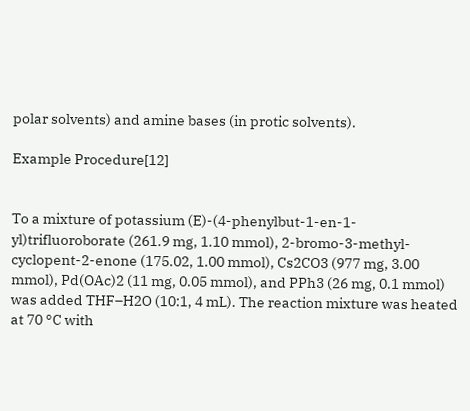polar solvents) and amine bases (in protic solvents).

Example Procedure[12]


To a mixture of potassium (E)-(4-phenylbut-1-en-1-yl)trifluoroborate (261.9 mg, 1.10 mmol), 2-bromo-3-methyl- cyclopent-2-enone (175.02, 1.00 mmol), Cs2CO3 (977 mg, 3.00 mmol), Pd(OAc)2 (11 mg, 0.05 mmol), and PPh3 (26 mg, 0.1 mmol) was added THF–H2O (10:1, 4 mL). The reaction mixture was heated at 70 °C with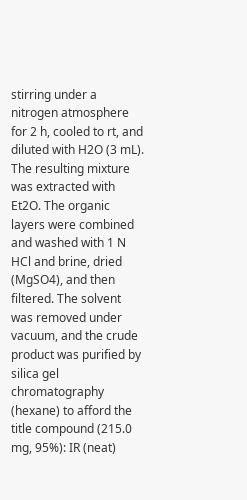stirring under a nitrogen atmosphere for 2 h, cooled to rt, and diluted with H2O (3 mL). The resulting mixture was extracted with Et2O. The organic layers were combined and washed with 1 N HCl and brine, dried (MgSO4), and then filtered. The solvent was removed under vacuum, and the crude product was purified by silica gel chromatography (hexane) to afford the title compound (215.0 mg, 95%): IR (neat)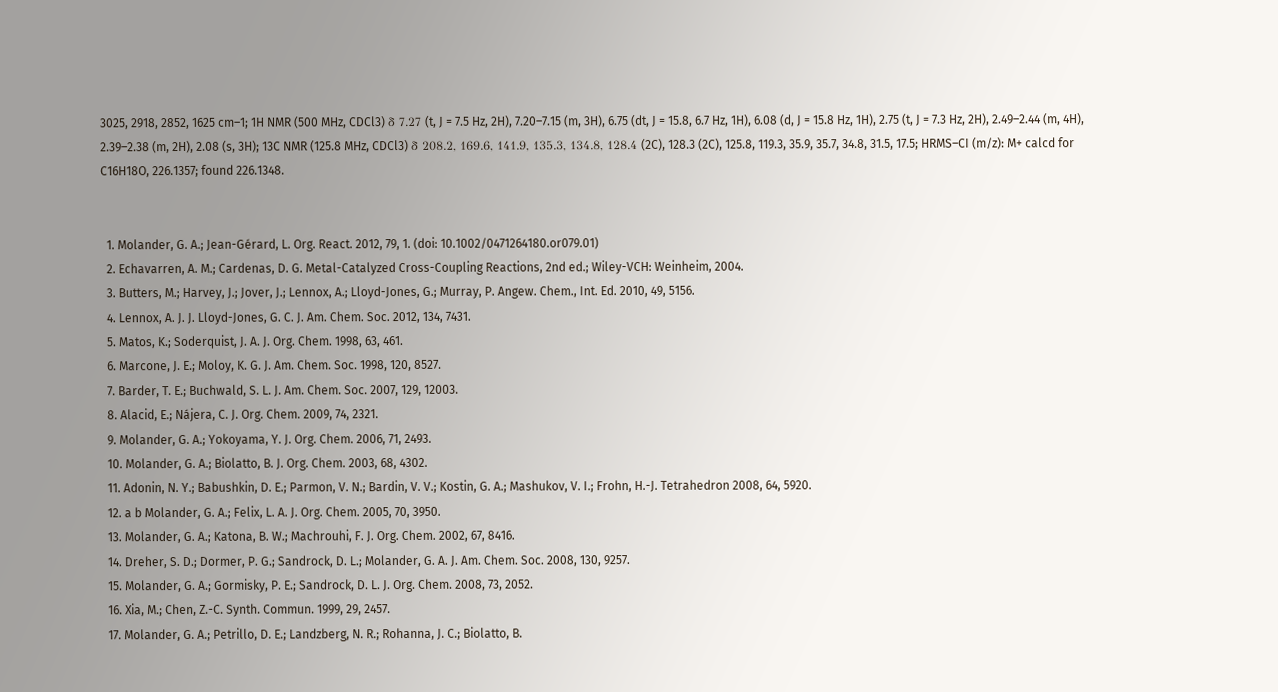3025, 2918, 2852, 1625 cm–1; 1H NMR (500 MHz, CDCl3) δ 7.27 (t, J = 7.5 Hz, 2H), 7.20–7.15 (m, 3H), 6.75 (dt, J = 15.8, 6.7 Hz, 1H), 6.08 (d, J = 15.8 Hz, 1H), 2.75 (t, J = 7.3 Hz, 2H), 2.49–2.44 (m, 4H), 2.39–2.38 (m, 2H), 2.08 (s, 3H); 13C NMR (125.8 MHz, CDCl3) δ 208.2, 169.6, 141.9, 135.3, 134.8, 128.4 (2C), 128.3 (2C), 125.8, 119.3, 35.9, 35.7, 34.8, 31.5, 17.5; HRMS–CI (m/z): M+ calcd for C16H18O, 226.1357; found 226.1348.


  1. Molander, G. A.; Jean-Gérard, L. Org. React. 2012, 79, 1. (doi: 10.1002/0471264180.or079.01)
  2. Echavarren, A. M.; Cardenas, D. G. Metal-Catalyzed Cross-Coupling Reactions, 2nd ed.; Wiley-VCH: Weinheim, 2004.
  3. Butters, M.; Harvey, J.; Jover, J.; Lennox, A.; Lloyd-Jones, G.; Murray, P. Angew. Chem., Int. Ed. 2010, 49, 5156.
  4. Lennox, A. J. J. Lloyd-Jones, G. C. J. Am. Chem. Soc. 2012, 134, 7431.
  5. Matos, K.; Soderquist, J. A. J. Org. Chem. 1998, 63, 461.
  6. Marcone, J. E.; Moloy, K. G. J. Am. Chem. Soc. 1998, 120, 8527.
  7. Barder, T. E.; Buchwald, S. L. J. Am. Chem. Soc. 2007, 129, 12003.
  8. Alacid, E.; Nájera, C. J. Org. Chem. 2009, 74, 2321.
  9. Molander, G. A.; Yokoyama, Y. J. Org. Chem. 2006, 71, 2493.
  10. Molander, G. A.; Biolatto, B. J. Org. Chem. 2003, 68, 4302.
  11. Adonin, N. Y.; Babushkin, D. E.; Parmon, V. N.; Bardin, V. V.; Kostin, G. A.; Mashukov, V. I.; Frohn, H.-J. Tetrahedron 2008, 64, 5920.
  12. a b Molander, G. A.; Felix, L. A. J. Org. Chem. 2005, 70, 3950.
  13. Molander, G. A.; Katona, B. W.; Machrouhi, F. J. Org. Chem. 2002, 67, 8416.
  14. Dreher, S. D.; Dormer, P. G.; Sandrock, D. L.; Molander, G. A. J. Am. Chem. Soc. 2008, 130, 9257.
  15. Molander, G. A.; Gormisky, P. E.; Sandrock, D. L. J. Org. Chem. 2008, 73, 2052.
  16. Xia, M.; Chen, Z.-C. Synth. Commun. 1999, 29, 2457.
  17. Molander, G. A.; Petrillo, D. E.; Landzberg, N. R.; Rohanna, J. C.; Biolatto, B.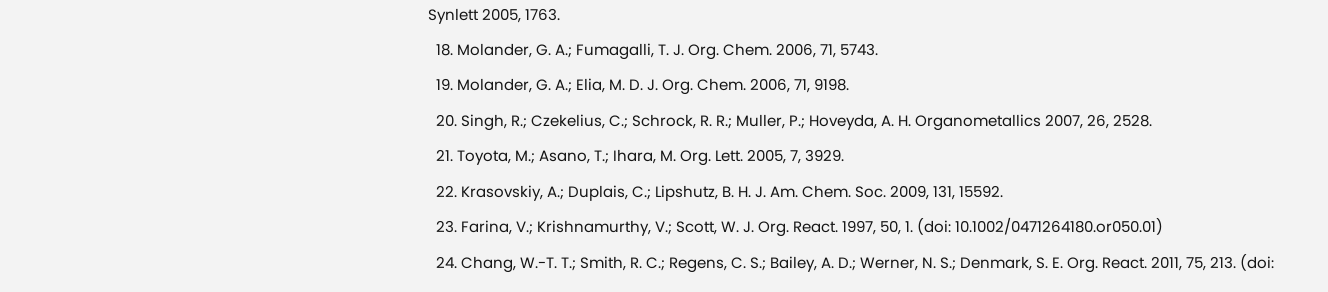Synlett 2005, 1763.
  18. Molander, G. A.; Fumagalli, T. J. Org. Chem. 2006, 71, 5743.
  19. Molander, G. A.; Elia, M. D. J. Org. Chem. 2006, 71, 9198.
  20. Singh, R.; Czekelius, C.; Schrock, R. R.; Muller, P.; Hoveyda, A. H. Organometallics 2007, 26, 2528.
  21. Toyota, M.; Asano, T.; Ihara, M. Org. Lett. 2005, 7, 3929.
  22. Krasovskiy, A.; Duplais, C.; Lipshutz, B. H. J. Am. Chem. Soc. 2009, 131, 15592.
  23. Farina, V.; Krishnamurthy, V.; Scott, W. J. Org. React. 1997, 50, 1. (doi: 10.1002/0471264180.or050.01)
  24. Chang, W.-T. T.; Smith, R. C.; Regens, C. S.; Bailey, A. D.; Werner, N. S.; Denmark, S. E. Org. React. 2011, 75, 213. (doi: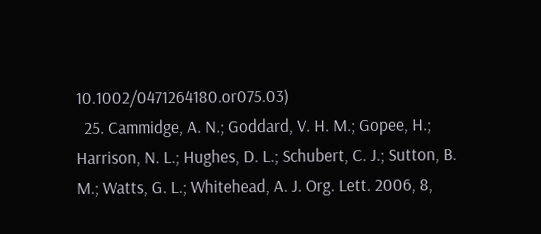10.1002/0471264180.or075.03)
  25. Cammidge, A. N.; Goddard, V. H. M.; Gopee, H.; Harrison, N. L.; Hughes, D. L.; Schubert, C. J.; Sutton, B. M.; Watts, G. L.; Whitehead, A. J. Org. Lett. 2006, 8,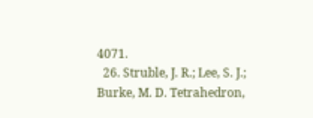4071.
  26. Struble, J. R.; Lee, S. J.; Burke, M. D. Tetrahedron,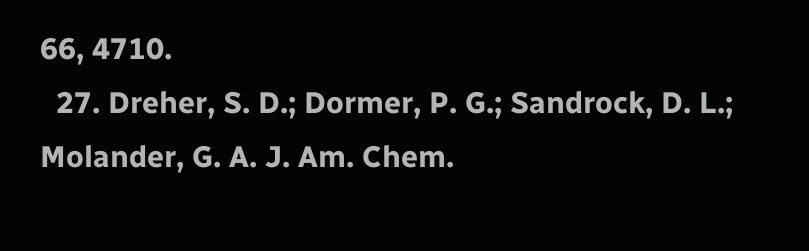66, 4710.
  27. Dreher, S. D.; Dormer, P. G.; Sandrock, D. L.; Molander, G. A. J. Am. Chem.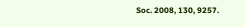Soc. 2008, 130, 9257.